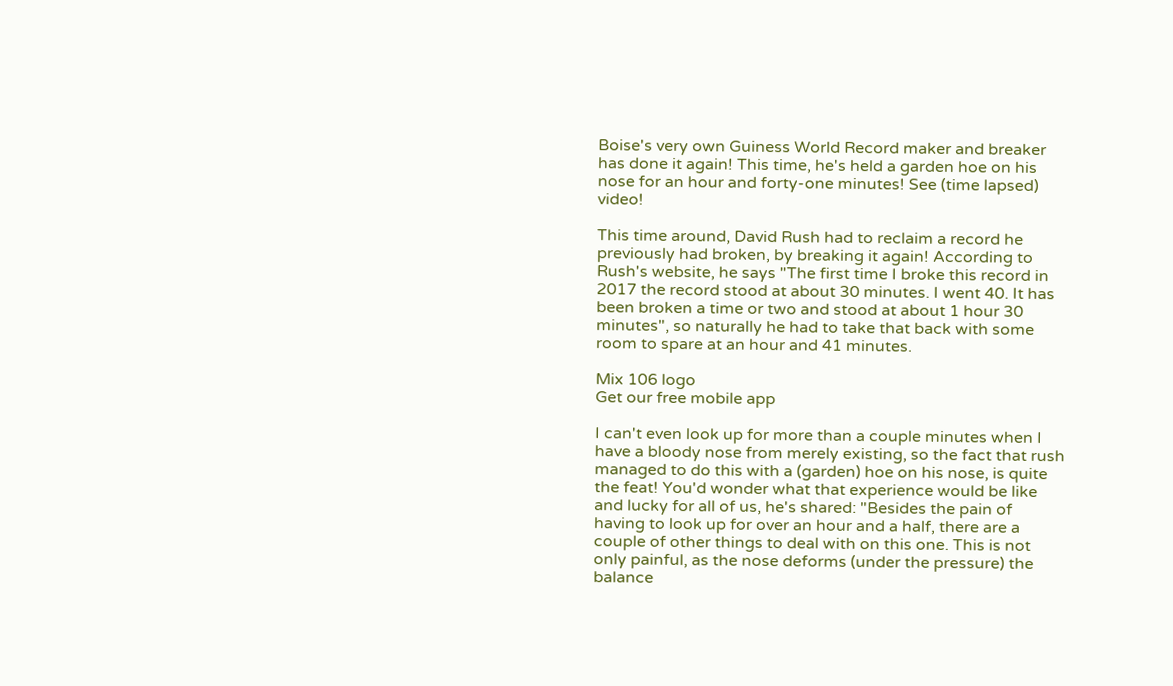Boise's very own Guiness World Record maker and breaker has done it again! This time, he's held a garden hoe on his nose for an hour and forty-one minutes! See (time lapsed) video!

This time around, David Rush had to reclaim a record he previously had broken, by breaking it again! According to Rush's website, he says "The first time I broke this record in 2017 the record stood at about 30 minutes. I went 40. It has been broken a time or two and stood at about 1 hour 30 minutes", so naturally he had to take that back with some room to spare at an hour and 41 minutes.

Mix 106 logo
Get our free mobile app

I can't even look up for more than a couple minutes when I have a bloody nose from merely existing, so the fact that rush managed to do this with a (garden) hoe on his nose, is quite the feat! You'd wonder what that experience would be like and lucky for all of us, he's shared: "Besides the pain of having to look up for over an hour and a half, there are a couple of other things to deal with on this one. This is not only painful, as the nose deforms (under the pressure) the balance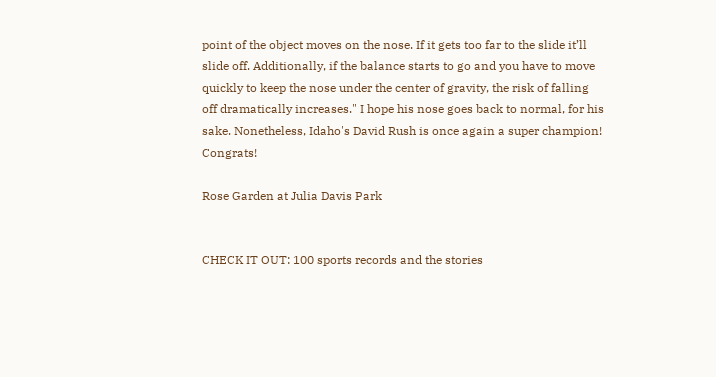point of the object moves on the nose. If it gets too far to the slide it’ll slide off. Additionally, if the balance starts to go and you have to move quickly to keep the nose under the center of gravity, the risk of falling off dramatically increases." I hope his nose goes back to normal, for his sake. Nonetheless, Idaho's David Rush is once again a super champion! Congrats!

Rose Garden at Julia Davis Park


CHECK IT OUT: 100 sports records and the stories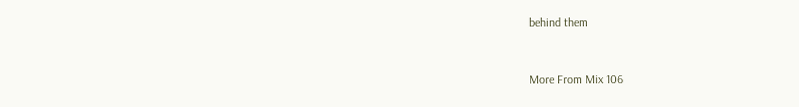behind them


More From Mix 106